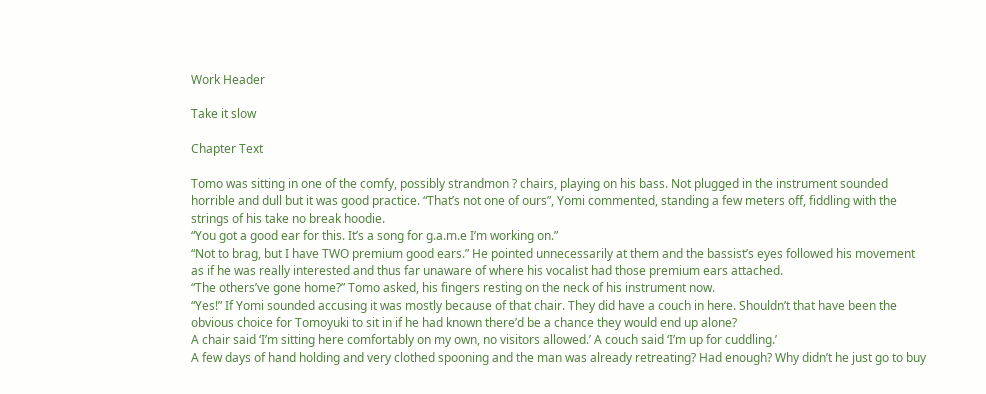Work Header

Take it slow

Chapter Text

Tomo was sitting in one of the comfy, possibly strandmon ? chairs, playing on his bass. Not plugged in the instrument sounded horrible and dull but it was good practice. “That’s not one of ours”, Yomi commented, standing a few meters off, fiddling with the strings of his take no break hoodie.
“You got a good ear for this. It’s a song for g.a.m.e I’m working on.”
“Not to brag, but I have TWO premium good ears.” He pointed unnecessarily at them and the bassist’s eyes followed his movement as if he was really interested and thus far unaware of where his vocalist had those premium ears attached.
“The others’ve gone home?” Tomo asked, his fingers resting on the neck of his instrument now.
“Yes!” If Yomi sounded accusing it was mostly because of that chair. They did have a couch in here. Shouldn’t that have been the obvious choice for Tomoyuki to sit in if he had known there’d be a chance they would end up alone?
A chair said ‘I’m sitting here comfortably on my own, no visitors allowed.’ A couch said ‘I’m up for cuddling.’
A few days of hand holding and very clothed spooning and the man was already retreating? Had enough? Why didn’t he just go to buy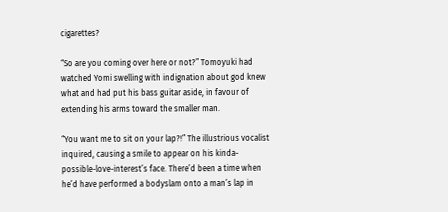cigarettes?

“So are you coming over here or not?” Tomoyuki had watched Yomi swelling with indignation about god knew what and had put his bass guitar aside, in favour of extending his arms toward the smaller man.

“You want me to sit on your lap?!” The illustrious vocalist inquired, causing a smile to appear on his kinda-possible-love-interest’s face. There’d been a time when he’d have performed a bodyslam onto a man’s lap in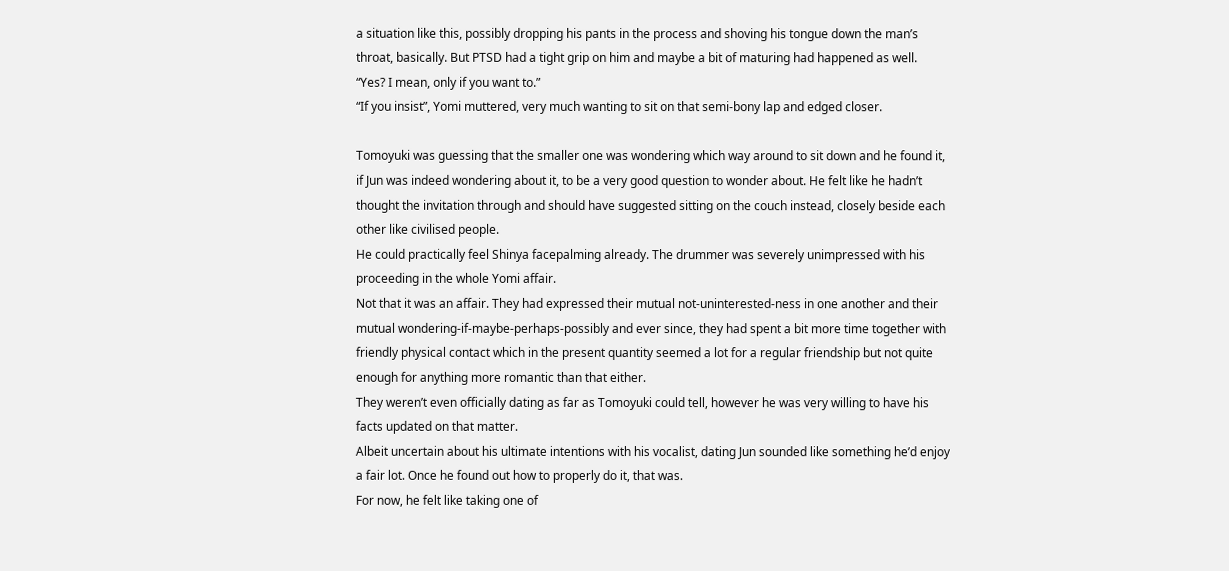a situation like this, possibly dropping his pants in the process and shoving his tongue down the man’s throat, basically. But PTSD had a tight grip on him and maybe a bit of maturing had happened as well.
“Yes? I mean, only if you want to.”
“If you insist”, Yomi muttered, very much wanting to sit on that semi-bony lap and edged closer.

Tomoyuki was guessing that the smaller one was wondering which way around to sit down and he found it, if Jun was indeed wondering about it, to be a very good question to wonder about. He felt like he hadn’t thought the invitation through and should have suggested sitting on the couch instead, closely beside each other like civilised people.
He could practically feel Shinya facepalming already. The drummer was severely unimpressed with his proceeding in the whole Yomi affair.
Not that it was an affair. They had expressed their mutual not-uninterested-ness in one another and their mutual wondering-if-maybe-perhaps-possibly and ever since, they had spent a bit more time together with friendly physical contact which in the present quantity seemed a lot for a regular friendship but not quite enough for anything more romantic than that either.
They weren’t even officially dating as far as Tomoyuki could tell, however he was very willing to have his facts updated on that matter.
Albeit uncertain about his ultimate intentions with his vocalist, dating Jun sounded like something he’d enjoy a fair lot. Once he found out how to properly do it, that was.
For now, he felt like taking one of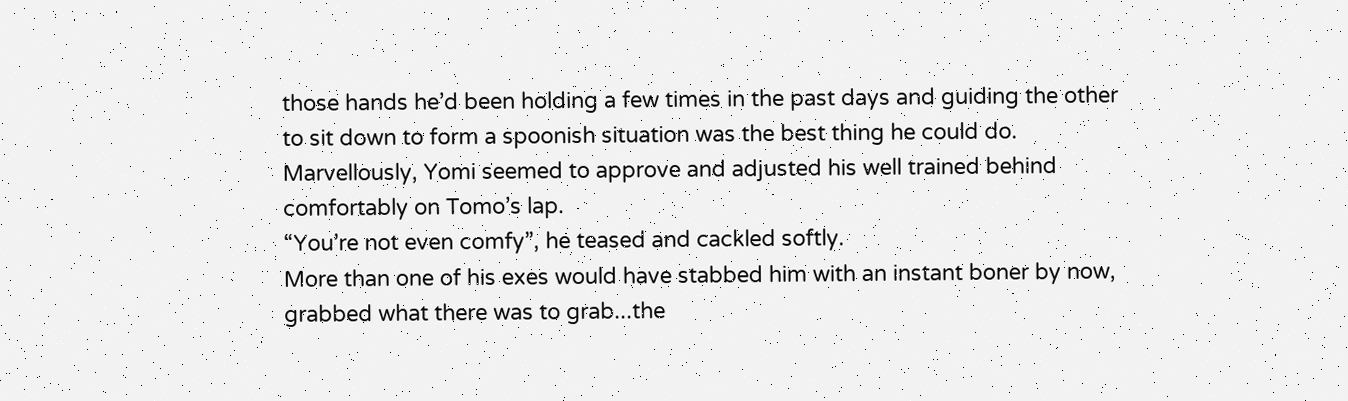those hands he’d been holding a few times in the past days and guiding the other to sit down to form a spoonish situation was the best thing he could do.
Marvellously, Yomi seemed to approve and adjusted his well trained behind comfortably on Tomo’s lap.
“You’re not even comfy”, he teased and cackled softly.
More than one of his exes would have stabbed him with an instant boner by now, grabbed what there was to grab...the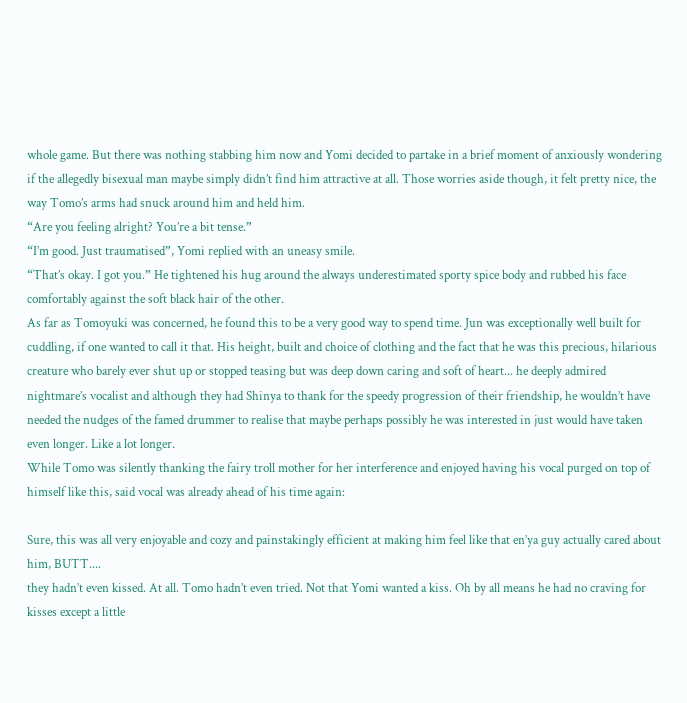whole game. But there was nothing stabbing him now and Yomi decided to partake in a brief moment of anxiously wondering if the allegedly bisexual man maybe simply didn’t find him attractive at all. Those worries aside though, it felt pretty nice, the way Tomo’s arms had snuck around him and held him.
“Are you feeling alright? You’re a bit tense.”
“I’m good. Just traumatised”, Yomi replied with an uneasy smile.
“That’s okay. I got you.” He tightened his hug around the always underestimated sporty spice body and rubbed his face comfortably against the soft black hair of the other.
As far as Tomoyuki was concerned, he found this to be a very good way to spend time. Jun was exceptionally well built for cuddling, if one wanted to call it that. His height, built and choice of clothing and the fact that he was this precious, hilarious creature who barely ever shut up or stopped teasing but was deep down caring and soft of heart... he deeply admired nightmare’s vocalist and although they had Shinya to thank for the speedy progression of their friendship, he wouldn’t have needed the nudges of the famed drummer to realise that maybe perhaps possibly he was interested in just would have taken even longer. Like a lot longer.
While Tomo was silently thanking the fairy troll mother for her interference and enjoyed having his vocal purged on top of himself like this, said vocal was already ahead of his time again:

Sure, this was all very enjoyable and cozy and painstakingly efficient at making him feel like that en’ya guy actually cared about him, BUTT....
they hadn’t even kissed. At all. Tomo hadn’t even tried. Not that Yomi wanted a kiss. Oh by all means he had no craving for kisses except a little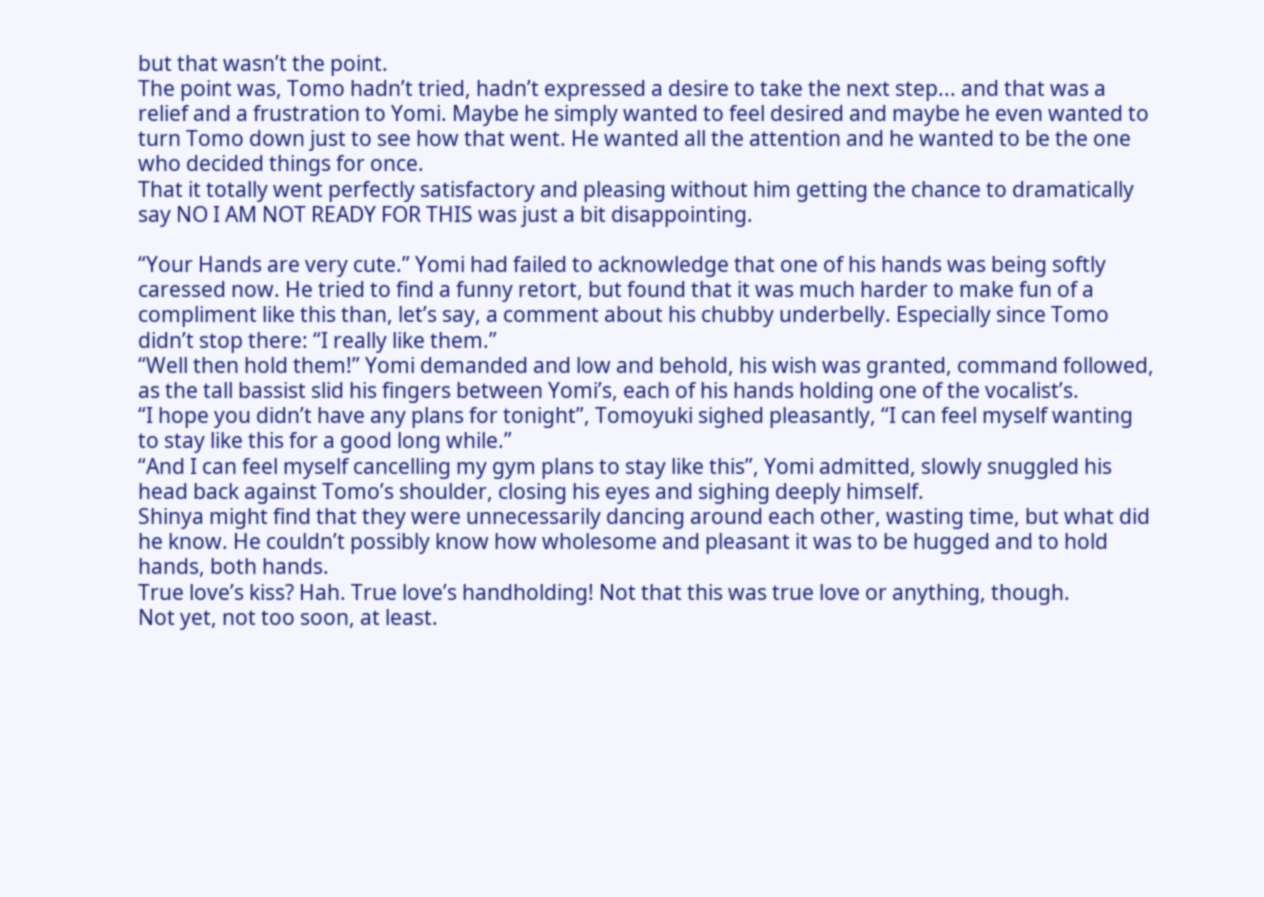but that wasn’t the point.
The point was, Tomo hadn’t tried, hadn’t expressed a desire to take the next step... and that was a relief and a frustration to Yomi. Maybe he simply wanted to feel desired and maybe he even wanted to turn Tomo down just to see how that went. He wanted all the attention and he wanted to be the one who decided things for once.
That it totally went perfectly satisfactory and pleasing without him getting the chance to dramatically say NO I AM NOT READY FOR THIS was just a bit disappointing.

“Your Hands are very cute.” Yomi had failed to acknowledge that one of his hands was being softly caressed now. He tried to find a funny retort, but found that it was much harder to make fun of a compliment like this than, let’s say, a comment about his chubby underbelly. Especially since Tomo didn’t stop there: “I really like them.”
“Well then hold them!” Yomi demanded and low and behold, his wish was granted, command followed, as the tall bassist slid his fingers between Yomi’s, each of his hands holding one of the vocalist’s.
“I hope you didn’t have any plans for tonight”, Tomoyuki sighed pleasantly, “I can feel myself wanting to stay like this for a good long while.”
“And I can feel myself cancelling my gym plans to stay like this”, Yomi admitted, slowly snuggled his head back against Tomo’s shoulder, closing his eyes and sighing deeply himself.
Shinya might find that they were unnecessarily dancing around each other, wasting time, but what did he know. He couldn’t possibly know how wholesome and pleasant it was to be hugged and to hold hands, both hands.
True love’s kiss? Hah. True love’s handholding! Not that this was true love or anything, though.
Not yet, not too soon, at least.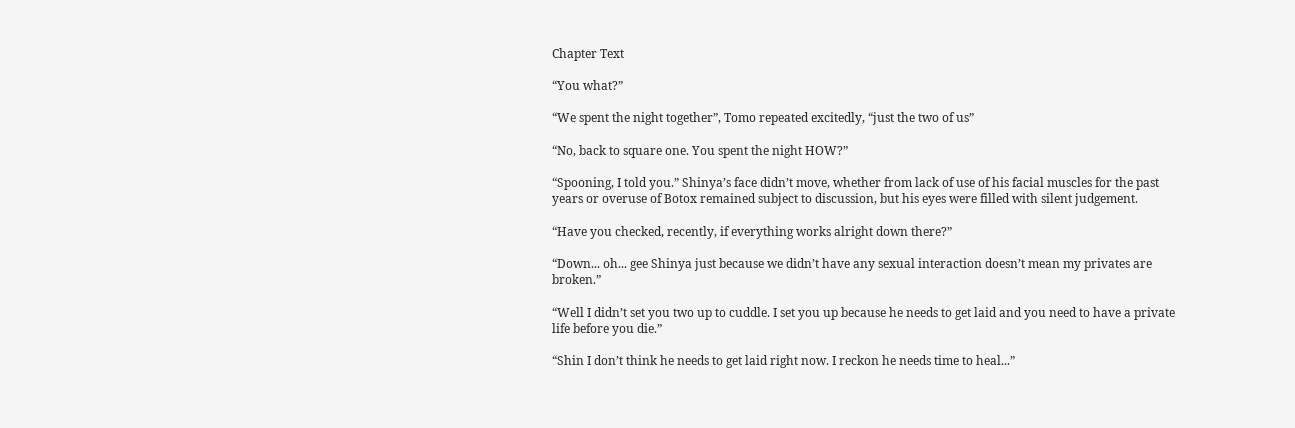Chapter Text

“You what?”

“We spent the night together”, Tomo repeated excitedly, “just the two of us”

“No, back to square one. You spent the night HOW?”

“Spooning, I told you.” Shinya’s face didn’t move, whether from lack of use of his facial muscles for the past years or overuse of Botox remained subject to discussion, but his eyes were filled with silent judgement.

“Have you checked, recently, if everything works alright down there?”

“Down... oh... gee Shinya just because we didn’t have any sexual interaction doesn’t mean my privates are broken.”

“Well I didn’t set you two up to cuddle. I set you up because he needs to get laid and you need to have a private life before you die.”

“Shin I don’t think he needs to get laid right now. I reckon he needs time to heal...”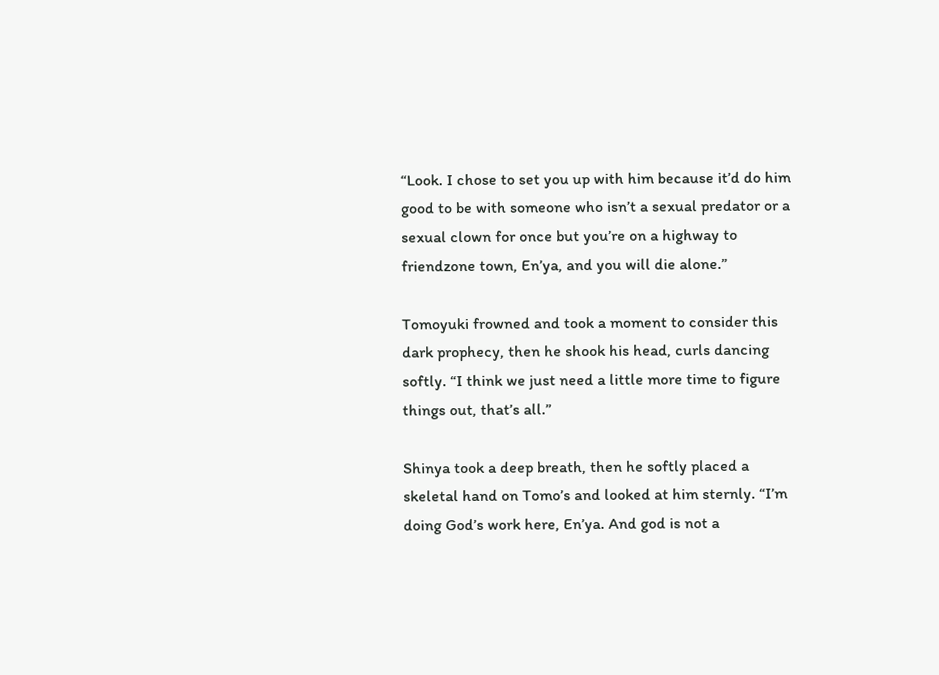“Look. I chose to set you up with him because it’d do him good to be with someone who isn’t a sexual predator or a sexual clown for once but you’re on a highway to friendzone town, En’ya, and you will die alone.”

Tomoyuki frowned and took a moment to consider this dark prophecy, then he shook his head, curls dancing softly. “I think we just need a little more time to figure things out, that’s all.”

Shinya took a deep breath, then he softly placed a skeletal hand on Tomo’s and looked at him sternly. “I’m doing God’s work here, En’ya. And god is not a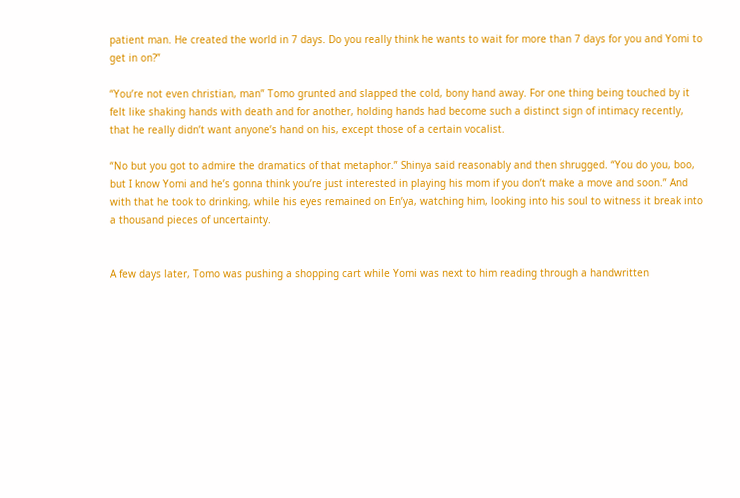patient man. He created the world in 7 days. Do you really think he wants to wait for more than 7 days for you and Yomi to get in on?”

“You’re not even christian, man” Tomo grunted and slapped the cold, bony hand away. For one thing being touched by it felt like shaking hands with death and for another, holding hands had become such a distinct sign of intimacy recently, that he really didn’t want anyone’s hand on his, except those of a certain vocalist.

“No but you got to admire the dramatics of that metaphor.” Shinya said reasonably and then shrugged. “You do you, boo, but I know Yomi and he’s gonna think you’re just interested in playing his mom if you don’t make a move and soon.” And with that he took to drinking, while his eyes remained on En’ya, watching him, looking into his soul to witness it break into a thousand pieces of uncertainty.


A few days later, Tomo was pushing a shopping cart while Yomi was next to him reading through a handwritten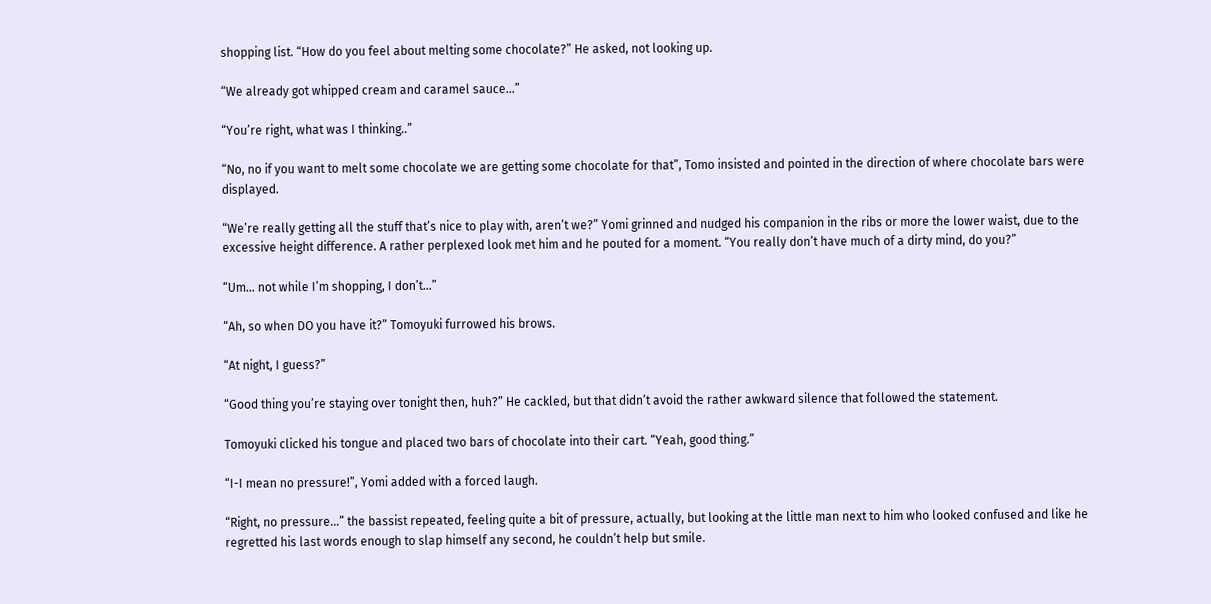shopping list. “How do you feel about melting some chocolate?” He asked, not looking up.

“We already got whipped cream and caramel sauce...”

“You’re right, what was I thinking..”

“No, no if you want to melt some chocolate we are getting some chocolate for that”, Tomo insisted and pointed in the direction of where chocolate bars were displayed.

“We’re really getting all the stuff that’s nice to play with, aren’t we?” Yomi grinned and nudged his companion in the ribs or more the lower waist, due to the excessive height difference. A rather perplexed look met him and he pouted for a moment. “You really don’t have much of a dirty mind, do you?”

“Um... not while I’m shopping, I don’t...”

“Ah, so when DO you have it?” Tomoyuki furrowed his brows.

“At night, I guess?”

“Good thing you’re staying over tonight then, huh?” He cackled, but that didn’t avoid the rather awkward silence that followed the statement.

Tomoyuki clicked his tongue and placed two bars of chocolate into their cart. “Yeah, good thing.”

“I-I mean no pressure!”, Yomi added with a forced laugh.

“Right, no pressure...” the bassist repeated, feeling quite a bit of pressure, actually, but looking at the little man next to him who looked confused and like he regretted his last words enough to slap himself any second, he couldn’t help but smile.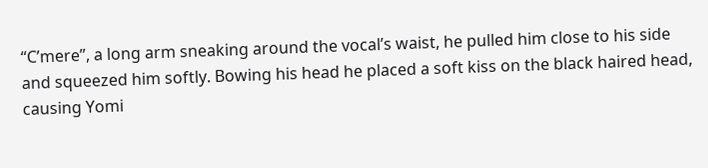“C’mere”, a long arm sneaking around the vocal’s waist, he pulled him close to his side and squeezed him softly. Bowing his head he placed a soft kiss on the black haired head, causing Yomi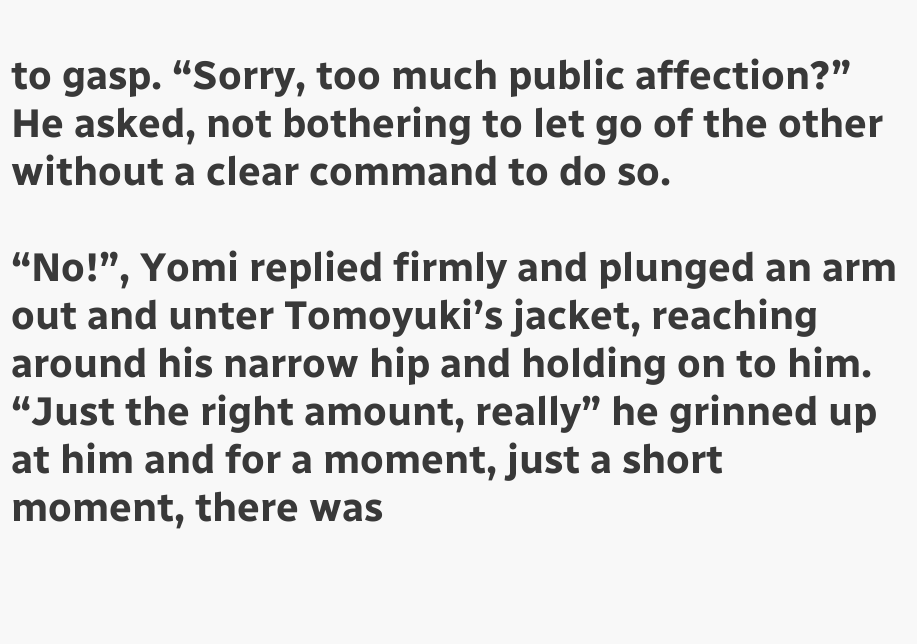to gasp. “Sorry, too much public affection?” He asked, not bothering to let go of the other without a clear command to do so.

“No!”, Yomi replied firmly and plunged an arm out and unter Tomoyuki’s jacket, reaching around his narrow hip and holding on to him. “Just the right amount, really” he grinned up at him and for a moment, just a short moment, there was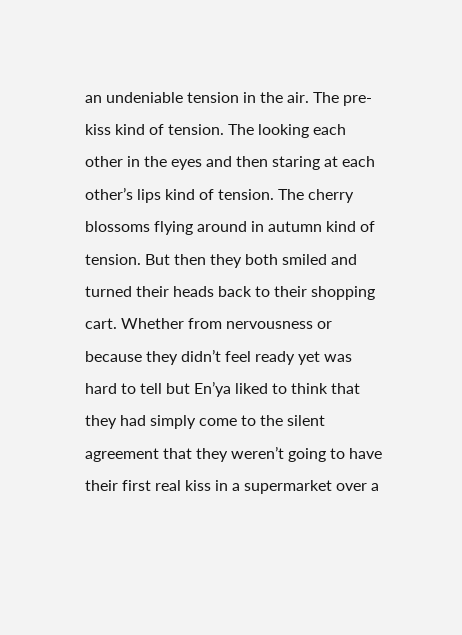an undeniable tension in the air. The pre-kiss kind of tension. The looking each other in the eyes and then staring at each other’s lips kind of tension. The cherry blossoms flying around in autumn kind of tension. But then they both smiled and turned their heads back to their shopping cart. Whether from nervousness or because they didn’t feel ready yet was hard to tell but En’ya liked to think that they had simply come to the silent agreement that they weren’t going to have their first real kiss in a supermarket over a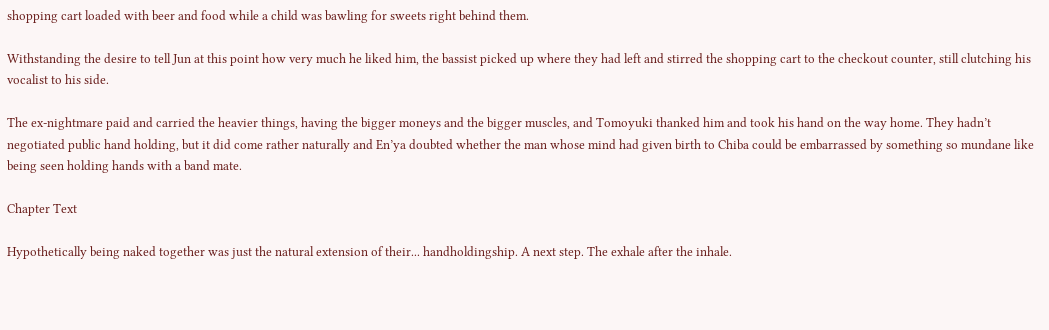shopping cart loaded with beer and food while a child was bawling for sweets right behind them.

Withstanding the desire to tell Jun at this point how very much he liked him, the bassist picked up where they had left and stirred the shopping cart to the checkout counter, still clutching his vocalist to his side.

The ex-nightmare paid and carried the heavier things, having the bigger moneys and the bigger muscles, and Tomoyuki thanked him and took his hand on the way home. They hadn’t negotiated public hand holding, but it did come rather naturally and En’ya doubted whether the man whose mind had given birth to Chiba could be embarrassed by something so mundane like being seen holding hands with a band mate.

Chapter Text

Hypothetically being naked together was just the natural extension of their... handholdingship. A next step. The exhale after the inhale.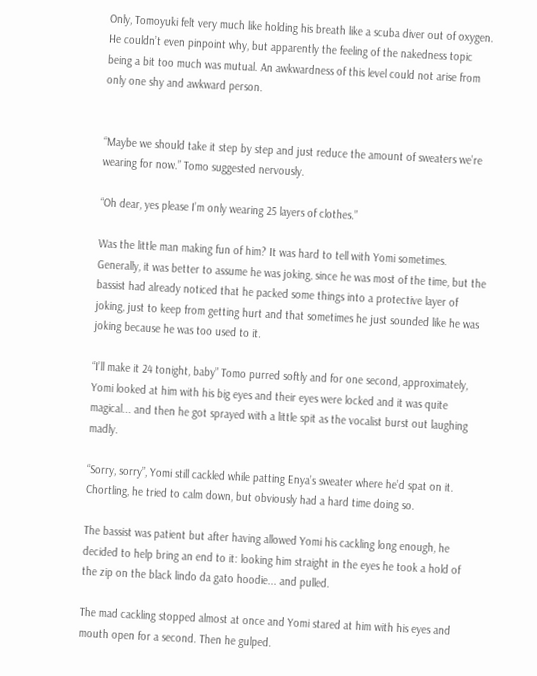Only, Tomoyuki felt very much like holding his breath like a scuba diver out of oxygen. He couldn’t even pinpoint why, but apparently the feeling of the nakedness topic being a bit too much was mutual. An awkwardness of this level could not arise from only one shy and awkward person.


“Maybe we should take it step by step and just reduce the amount of sweaters we’re wearing for now.” Tomo suggested nervously.

“Oh dear, yes please I’m only wearing 25 layers of clothes.”

Was the little man making fun of him? It was hard to tell with Yomi sometimes. Generally, it was better to assume he was joking, since he was most of the time, but the bassist had already noticed that he packed some things into a protective layer of joking, just to keep from getting hurt and that sometimes he just sounded like he was joking because he was too used to it.

“I’ll make it 24 tonight, baby” Tomo purred softly and for one second, approximately, Yomi looked at him with his big eyes and their eyes were locked and it was quite magical... and then he got sprayed with a little spit as the vocalist burst out laughing madly.

“Sorry, sorry”, Yomi still cackled while patting Enya’s sweater where he’d spat on it. Chortling, he tried to calm down, but obviously had a hard time doing so.

The bassist was patient but after having allowed Yomi his cackling long enough, he decided to help bring an end to it: looking him straight in the eyes he took a hold of the zip on the black lindo da gato hoodie... and pulled.

The mad cackling stopped almost at once and Yomi stared at him with his eyes and mouth open for a second. Then he gulped.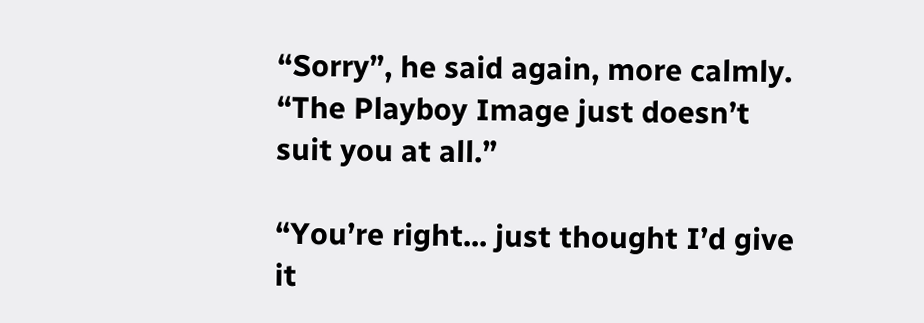“Sorry”, he said again, more calmly. “The Playboy Image just doesn’t suit you at all.”

“You’re right... just thought I’d give it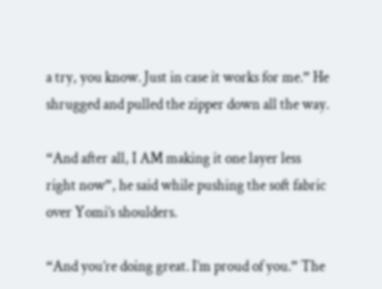a try, you know. Just in case it works for me.” He shrugged and pulled the zipper down all the way.

“And after all, I AM making it one layer less right now”, he said while pushing the soft fabric over Yomi’s shoulders.

“And you’re doing great. I’m proud of you.” The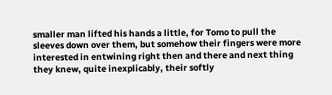smaller man lifted his hands a little, for Tomo to pull the sleeves down over them, but somehow their fingers were more interested in entwining right then and there and next thing they knew, quite inexplicably, their softly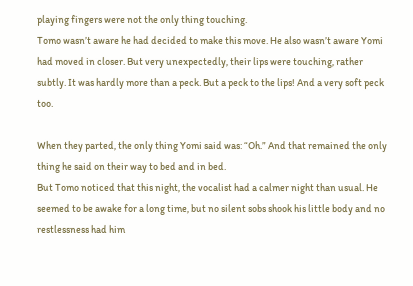playing fingers were not the only thing touching.
Tomo wasn’t aware he had decided to make this move. He also wasn’t aware Yomi had moved in closer. But very unexpectedly, their lips were touching, rather subtly. It was hardly more than a peck. But a peck to the lips! And a very soft peck too.

When they parted, the only thing Yomi said was: “Oh.” And that remained the only thing he said on their way to bed and in bed.
But Tomo noticed that this night, the vocalist had a calmer night than usual. He seemed to be awake for a long time, but no silent sobs shook his little body and no restlessness had him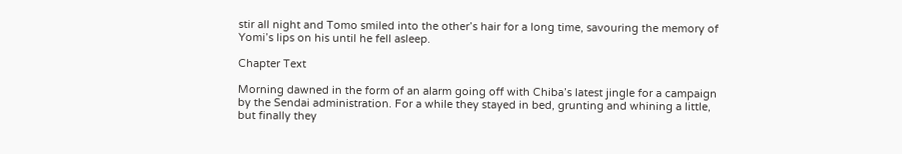stir all night and Tomo smiled into the other’s hair for a long time, savouring the memory of Yomi’s lips on his until he fell asleep.

Chapter Text

Morning dawned in the form of an alarm going off with Chiba’s latest jingle for a campaign by the Sendai administration. For a while they stayed in bed, grunting and whining a little, but finally they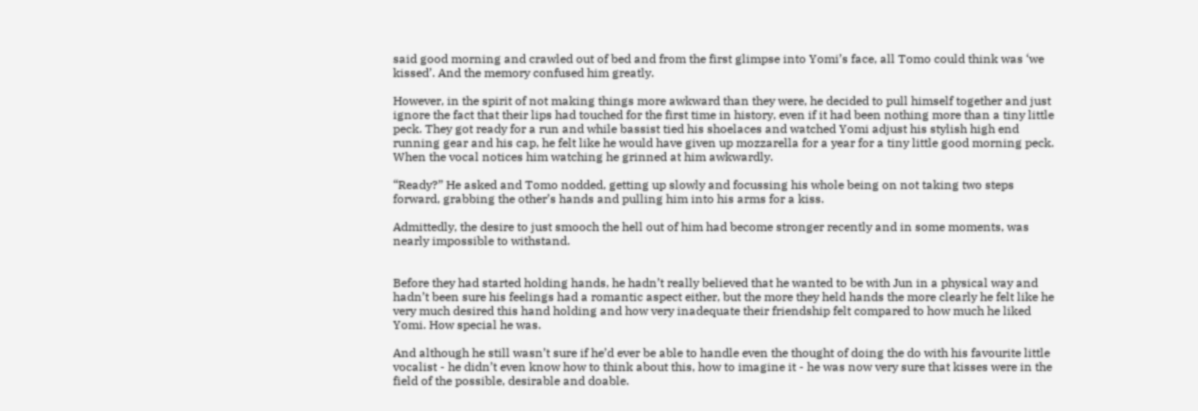said good morning and crawled out of bed and from the first glimpse into Yomi’s face, all Tomo could think was ‘we kissed’. And the memory confused him greatly.

However, in the spirit of not making things more awkward than they were, he decided to pull himself together and just ignore the fact that their lips had touched for the first time in history, even if it had been nothing more than a tiny little peck. They got ready for a run and while bassist tied his shoelaces and watched Yomi adjust his stylish high end running gear and his cap, he felt like he would have given up mozzarella for a year for a tiny little good morning peck. When the vocal notices him watching he grinned at him awkwardly.

“Ready?” He asked and Tomo nodded, getting up slowly and focussing his whole being on not taking two steps forward, grabbing the other’s hands and pulling him into his arms for a kiss.

Admittedly, the desire to just smooch the hell out of him had become stronger recently and in some moments, was nearly impossible to withstand.


Before they had started holding hands, he hadn’t really believed that he wanted to be with Jun in a physical way and hadn’t been sure his feelings had a romantic aspect either, but the more they held hands the more clearly he felt like he very much desired this hand holding and how very inadequate their friendship felt compared to how much he liked Yomi. How special he was.

And although he still wasn’t sure if he’d ever be able to handle even the thought of doing the do with his favourite little vocalist - he didn’t even know how to think about this, how to imagine it - he was now very sure that kisses were in the field of the possible, desirable and doable.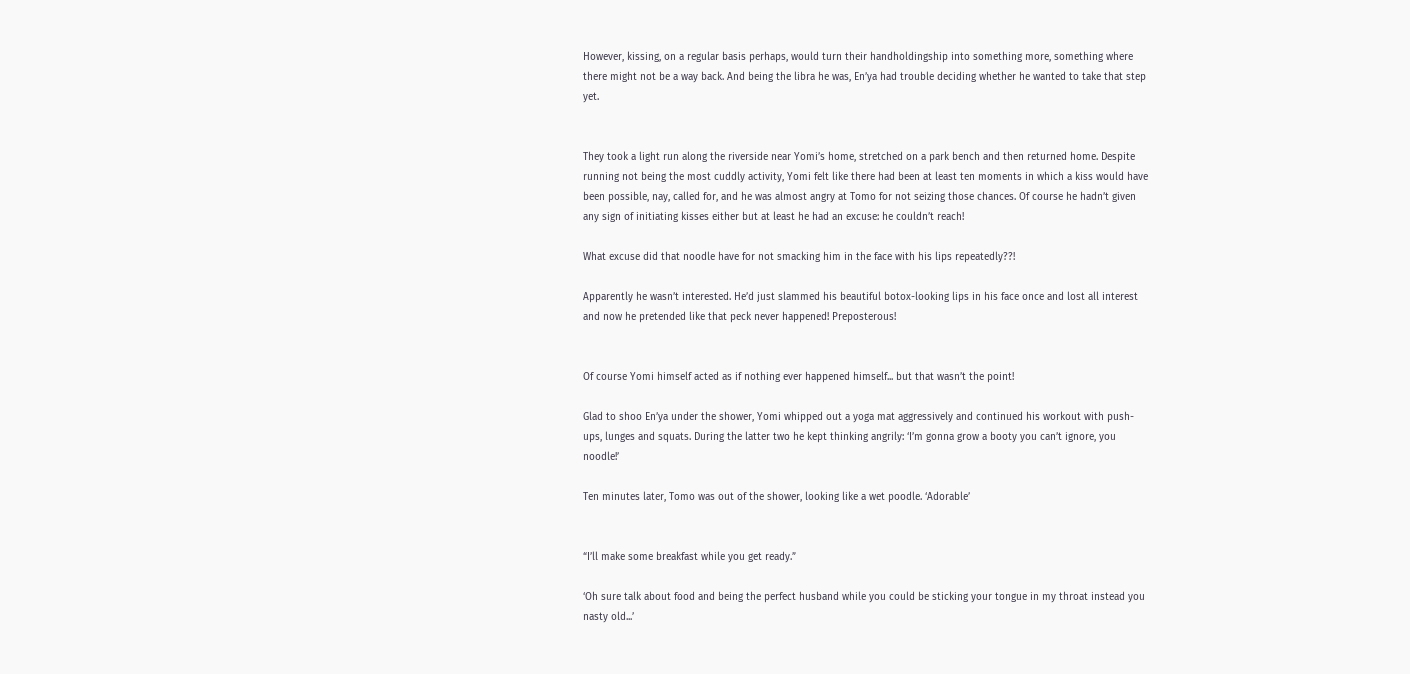However, kissing, on a regular basis perhaps, would turn their handholdingship into something more, something where there might not be a way back. And being the libra he was, En’ya had trouble deciding whether he wanted to take that step yet.


They took a light run along the riverside near Yomi’s home, stretched on a park bench and then returned home. Despite running not being the most cuddly activity, Yomi felt like there had been at least ten moments in which a kiss would have been possible, nay, called for, and he was almost angry at Tomo for not seizing those chances. Of course he hadn’t given any sign of initiating kisses either but at least he had an excuse: he couldn’t reach!

What excuse did that noodle have for not smacking him in the face with his lips repeatedly??!

Apparently he wasn’t interested. He’d just slammed his beautiful botox-looking lips in his face once and lost all interest and now he pretended like that peck never happened! Preposterous!


Of course Yomi himself acted as if nothing ever happened himself... but that wasn’t the point!

Glad to shoo En’ya under the shower, Yomi whipped out a yoga mat aggressively and continued his workout with push-ups, lunges and squats. During the latter two he kept thinking angrily: ‘I’m gonna grow a booty you can’t ignore, you noodle!’

Ten minutes later, Tomo was out of the shower, looking like a wet poodle. ‘Adorable’


“I’ll make some breakfast while you get ready.”

‘Oh sure talk about food and being the perfect husband while you could be sticking your tongue in my throat instead you nasty old...’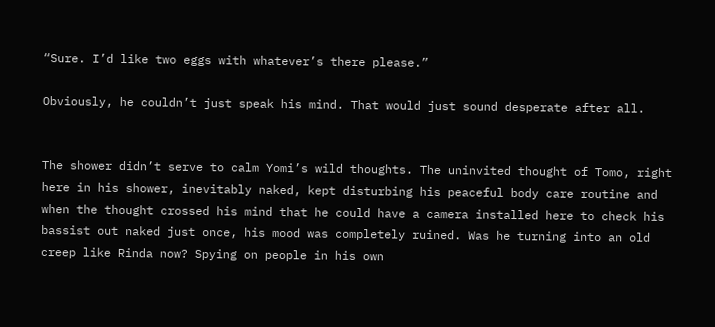“Sure. I’d like two eggs with whatever’s there please.”

Obviously, he couldn’t just speak his mind. That would just sound desperate after all.


The shower didn’t serve to calm Yomi’s wild thoughts. The uninvited thought of Tomo, right here in his shower, inevitably naked, kept disturbing his peaceful body care routine and when the thought crossed his mind that he could have a camera installed here to check his bassist out naked just once, his mood was completely ruined. Was he turning into an old creep like Rinda now? Spying on people in his own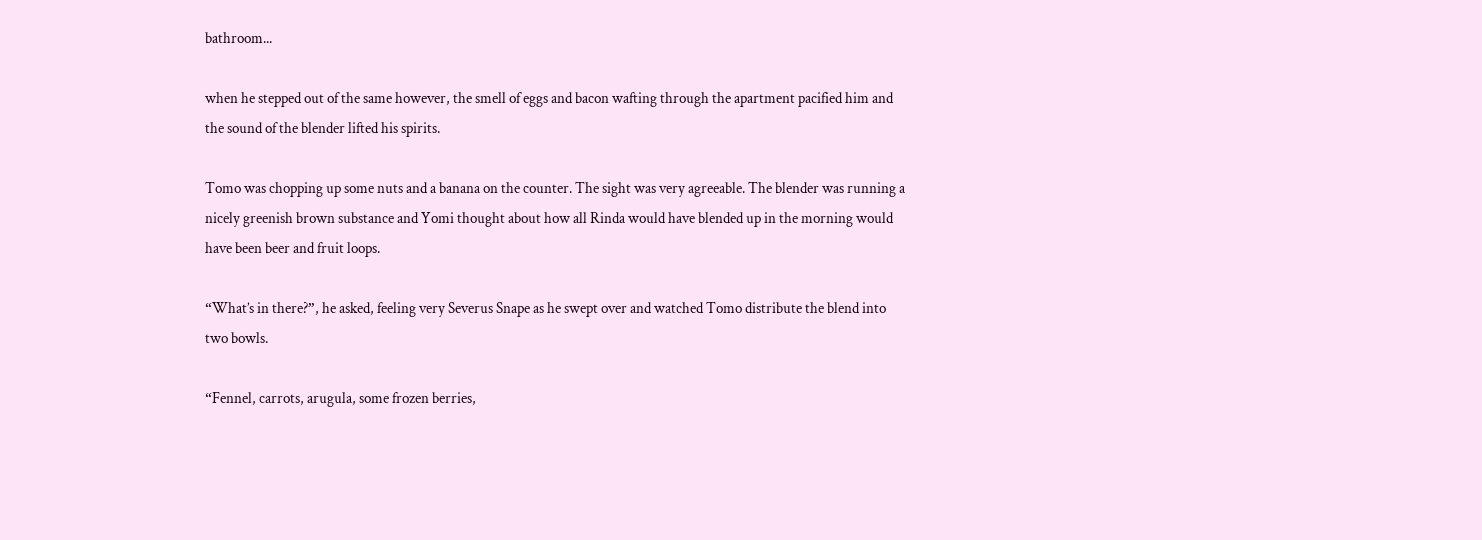bathroom...

when he stepped out of the same however, the smell of eggs and bacon wafting through the apartment pacified him and the sound of the blender lifted his spirits.

Tomo was chopping up some nuts and a banana on the counter. The sight was very agreeable. The blender was running a nicely greenish brown substance and Yomi thought about how all Rinda would have blended up in the morning would have been beer and fruit loops.

“What’s in there?”, he asked, feeling very Severus Snape as he swept over and watched Tomo distribute the blend into two bowls.

“Fennel, carrots, arugula, some frozen berries,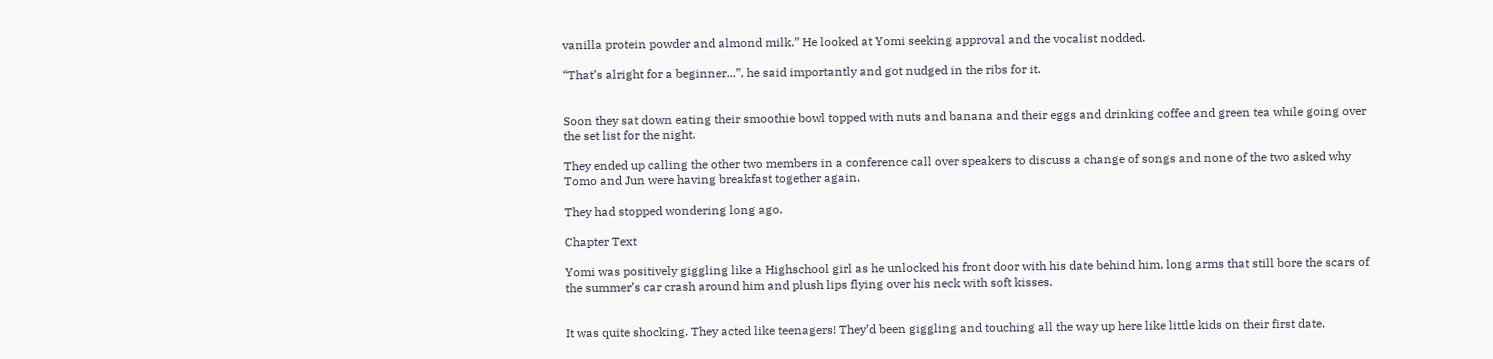vanilla protein powder and almond milk.” He looked at Yomi seeking approval and the vocalist nodded.

“That’s alright for a beginner...”, he said importantly and got nudged in the ribs for it.


Soon they sat down eating their smoothie bowl topped with nuts and banana and their eggs and drinking coffee and green tea while going over the set list for the night.

They ended up calling the other two members in a conference call over speakers to discuss a change of songs and none of the two asked why Tomo and Jun were having breakfast together again.

They had stopped wondering long ago.

Chapter Text

Yomi was positively giggling like a Highschool girl as he unlocked his front door with his date behind him, long arms that still bore the scars of the summer’s car crash around him and plush lips flying over his neck with soft kisses.


It was quite shocking. They acted like teenagers! They’d been giggling and touching all the way up here like little kids on their first date.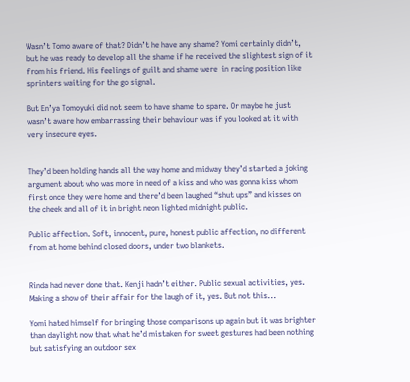Wasn’t Tomo aware of that? Didn’t he have any shame? Yomi certainly didn’t, but he was ready to develop all the shame if he received the slightest sign of it from his friend. His feelings of guilt and shame were  in racing position like sprinters waiting for the go signal.

But En’ya Tomoyuki did not seem to have shame to spare. Or maybe he just wasn’t aware how embarrassing their behaviour was if you looked at it with very insecure eyes.


They’d been holding hands all the way home and midway they’d started a joking argument about who was more in need of a kiss and who was gonna kiss whom first once they were home and there’d been laughed “shut ups” and kisses on the cheek and all of it in bright neon lighted midnight public.

Public affection. Soft, innocent, pure, honest public affection, no different from at home behind closed doors, under two blankets.


Rinda had never done that. Kenji hadn’t either. Public sexual activities, yes. Making a show of their affair for the laugh of it, yes. But not this...

Yomi hated himself for bringing those comparisons up again but it was brighter than daylight now that what he’d mistaken for sweet gestures had been nothing but satisfying an outdoor sex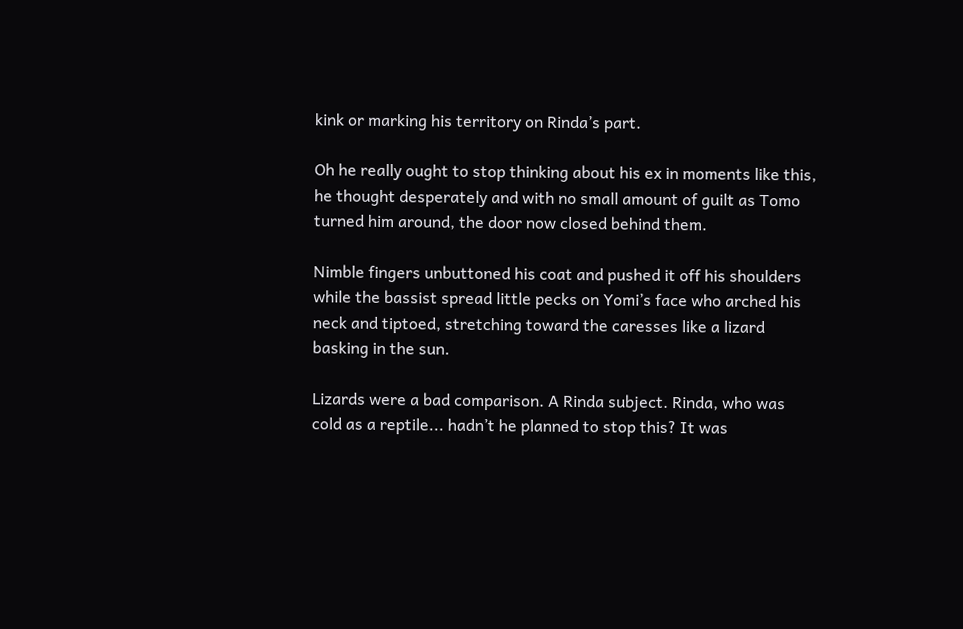kink or marking his territory on Rinda’s part.

Oh he really ought to stop thinking about his ex in moments like this, he thought desperately and with no small amount of guilt as Tomo turned him around, the door now closed behind them.

Nimble fingers unbuttoned his coat and pushed it off his shoulders while the bassist spread little pecks on Yomi’s face who arched his neck and tiptoed, stretching toward the caresses like a lizard basking in the sun.

Lizards were a bad comparison. A Rinda subject. Rinda, who was cold as a reptile... hadn’t he planned to stop this? It was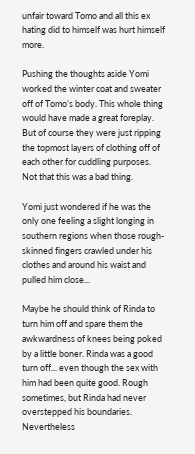unfair toward Tomo and all this ex hating did to himself was hurt himself more.

Pushing the thoughts aside Yomi worked the winter coat and sweater off of Tomo’s body. This whole thing would have made a great foreplay. But of course they were just ripping the topmost layers of clothing off of each other for cuddling purposes. Not that this was a bad thing.

Yomi just wondered if he was the only one feeling a slight longing in southern regions when those rough-skinned fingers crawled under his clothes and around his waist and pulled him close...

Maybe he should think of Rinda to turn him off and spare them the awkwardness of knees being poked by a little boner. Rinda was a good turn off... even though the sex with him had been quite good. Rough sometimes, but Rinda had never overstepped his boundaries. Nevertheless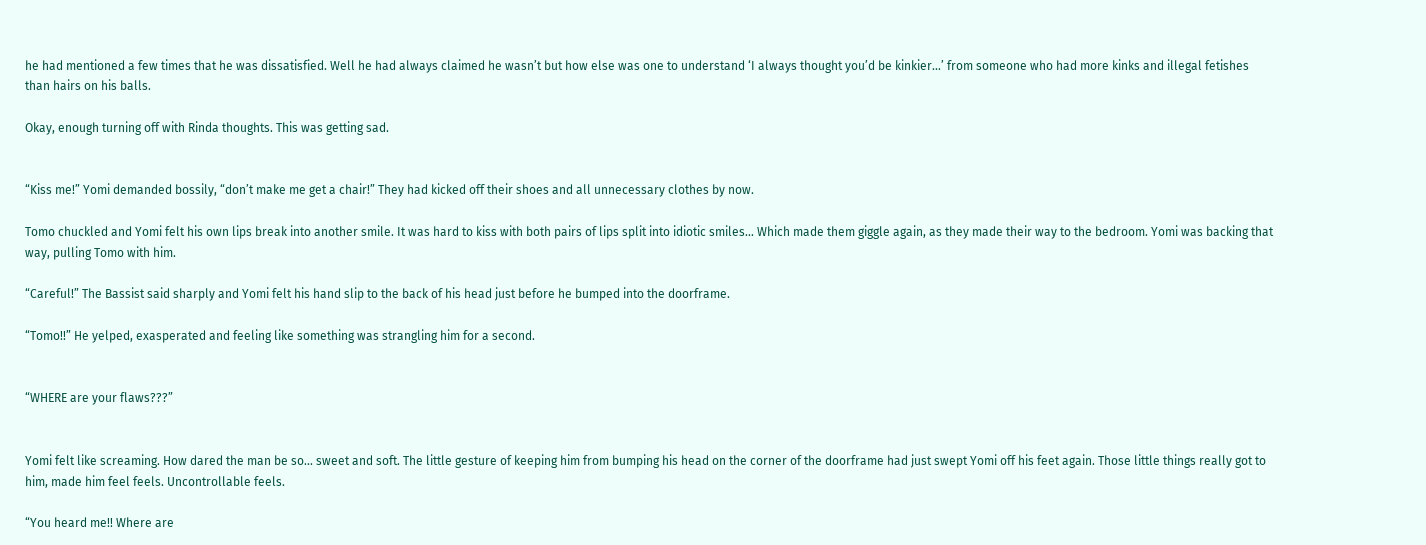he had mentioned a few times that he was dissatisfied. Well he had always claimed he wasn’t but how else was one to understand ‘I always thought you’d be kinkier...’ from someone who had more kinks and illegal fetishes than hairs on his balls.

Okay, enough turning off with Rinda thoughts. This was getting sad.


“Kiss me!” Yomi demanded bossily, “don’t make me get a chair!” They had kicked off their shoes and all unnecessary clothes by now.

Tomo chuckled and Yomi felt his own lips break into another smile. It was hard to kiss with both pairs of lips split into idiotic smiles... Which made them giggle again, as they made their way to the bedroom. Yomi was backing that way, pulling Tomo with him.

“Careful!” The Bassist said sharply and Yomi felt his hand slip to the back of his head just before he bumped into the doorframe.

“Tomo!!” He yelped, exasperated and feeling like something was strangling him for a second.


“WHERE are your flaws???”


Yomi felt like screaming. How dared the man be so... sweet and soft. The little gesture of keeping him from bumping his head on the corner of the doorframe had just swept Yomi off his feet again. Those little things really got to him, made him feel feels. Uncontrollable feels.

“You heard me!! Where are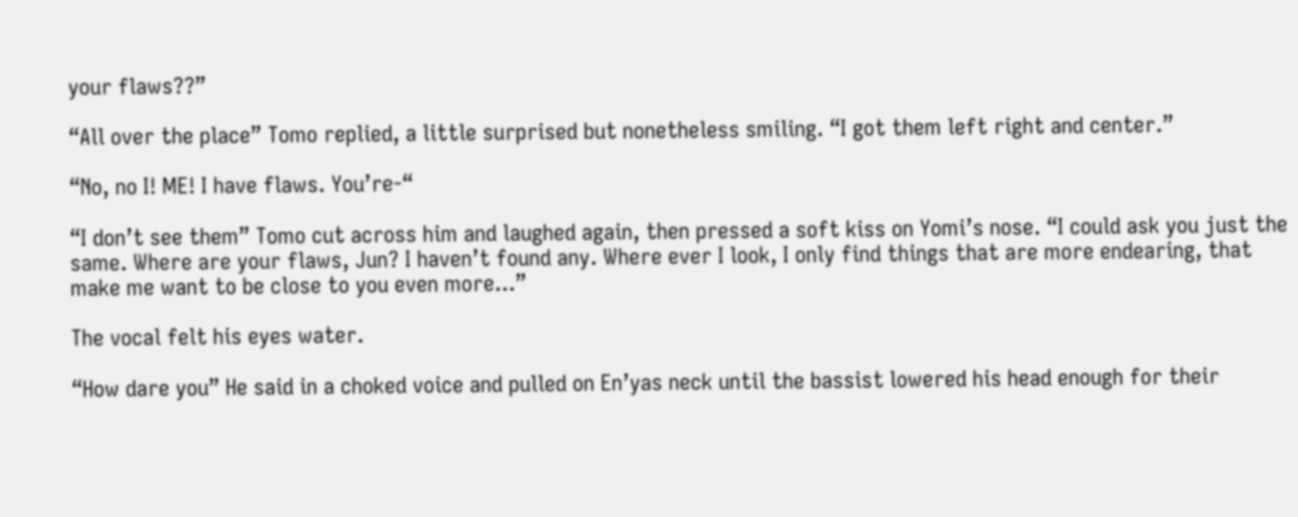your flaws??”

“All over the place” Tomo replied, a little surprised but nonetheless smiling. “I got them left right and center.”

“No, no I! ME! I have flaws. You’re-“

“I don’t see them” Tomo cut across him and laughed again, then pressed a soft kiss on Yomi’s nose. “I could ask you just the same. Where are your flaws, Jun? I haven’t found any. Where ever I look, I only find things that are more endearing, that make me want to be close to you even more...”

The vocal felt his eyes water.

“How dare you” He said in a choked voice and pulled on En’yas neck until the bassist lowered his head enough for their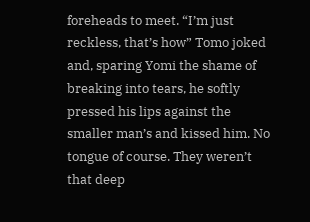foreheads to meet. “I’m just reckless, that’s how” Tomo joked and, sparing Yomi the shame of breaking into tears, he softly pressed his lips against the smaller man’s and kissed him. No tongue of course. They weren’t that deep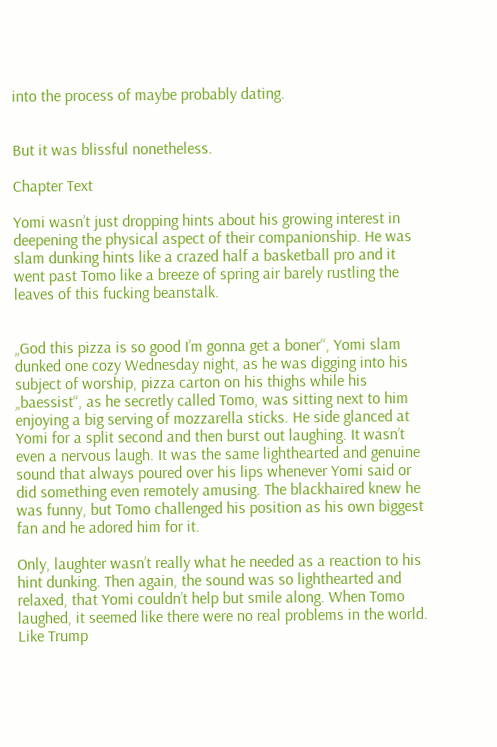into the process of maybe probably dating.


But it was blissful nonetheless.

Chapter Text

Yomi wasn’t just dropping hints about his growing interest in deepening the physical aspect of their companionship. He was slam dunking hints like a crazed half a basketball pro and it went past Tomo like a breeze of spring air barely rustling the leaves of this fucking beanstalk.


„God this pizza is so good I’m gonna get a boner“, Yomi slam dunked one cozy Wednesday night, as he was digging into his subject of worship, pizza carton on his thighs while his „baessist“, as he secretly called Tomo, was sitting next to him enjoying a big serving of mozzarella sticks. He side glanced at Yomi for a split second and then burst out laughing. It wasn’t even a nervous laugh. It was the same lighthearted and genuine sound that always poured over his lips whenever Yomi said or did something even remotely amusing. The blackhaired knew he was funny, but Tomo challenged his position as his own biggest fan and he adored him for it.

Only, laughter wasn’t really what he needed as a reaction to his hint dunking. Then again, the sound was so lighthearted and relaxed, that Yomi couldn’t help but smile along. When Tomo laughed, it seemed like there were no real problems in the world. Like Trump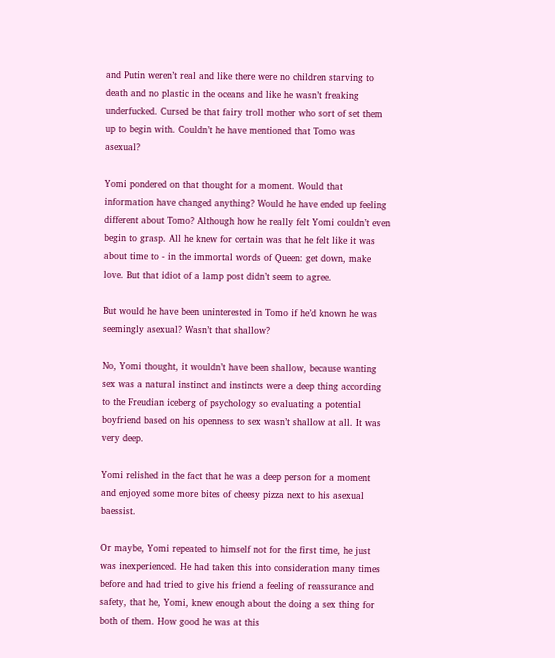and Putin weren’t real and like there were no children starving to death and no plastic in the oceans and like he wasn’t freaking underfucked. Cursed be that fairy troll mother who sort of set them up to begin with. Couldn’t he have mentioned that Tomo was asexual?

Yomi pondered on that thought for a moment. Would that information have changed anything? Would he have ended up feeling different about Tomo? Although how he really felt Yomi couldn’t even begin to grasp. All he knew for certain was that he felt like it was about time to - in the immortal words of Queen: get down, make love. But that idiot of a lamp post didn’t seem to agree.

But would he have been uninterested in Tomo if he’d known he was seemingly asexual? Wasn’t that shallow?

No, Yomi thought, it wouldn’t have been shallow, because wanting sex was a natural instinct and instincts were a deep thing according to the Freudian iceberg of psychology so evaluating a potential boyfriend based on his openness to sex wasn’t shallow at all. It was very deep.

Yomi relished in the fact that he was a deep person for a moment and enjoyed some more bites of cheesy pizza next to his asexual baessist.

Or maybe, Yomi repeated to himself not for the first time, he just was inexperienced. He had taken this into consideration many times before and had tried to give his friend a feeling of reassurance and safety, that he, Yomi, knew enough about the doing a sex thing for both of them. How good he was at this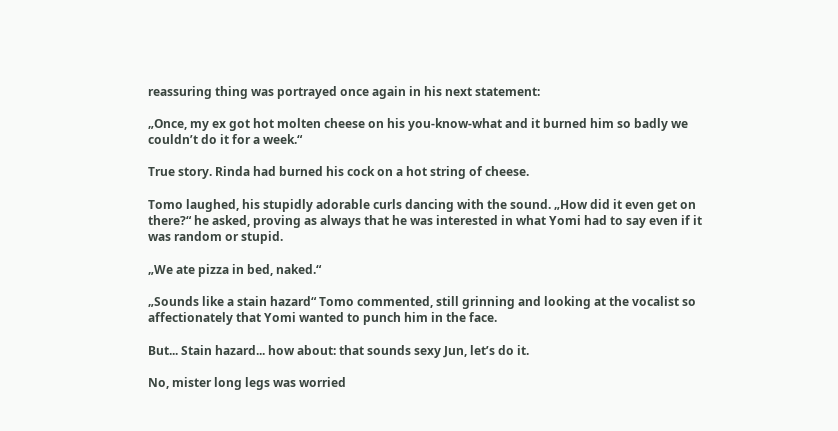reassuring thing was portrayed once again in his next statement:

„Once, my ex got hot molten cheese on his you-know-what and it burned him so badly we couldn’t do it for a week.“

True story. Rinda had burned his cock on a hot string of cheese.

Tomo laughed, his stupidly adorable curls dancing with the sound. „How did it even get on there?“ he asked, proving as always that he was interested in what Yomi had to say even if it was random or stupid.

„We ate pizza in bed, naked.“

„Sounds like a stain hazard“ Tomo commented, still grinning and looking at the vocalist so affectionately that Yomi wanted to punch him in the face.

But... Stain hazard... how about: that sounds sexy Jun, let’s do it.

No, mister long legs was worried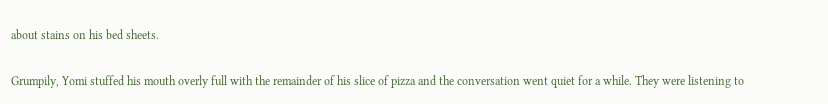about stains on his bed sheets.

Grumpily, Yomi stuffed his mouth overly full with the remainder of his slice of pizza and the conversation went quiet for a while. They were listening to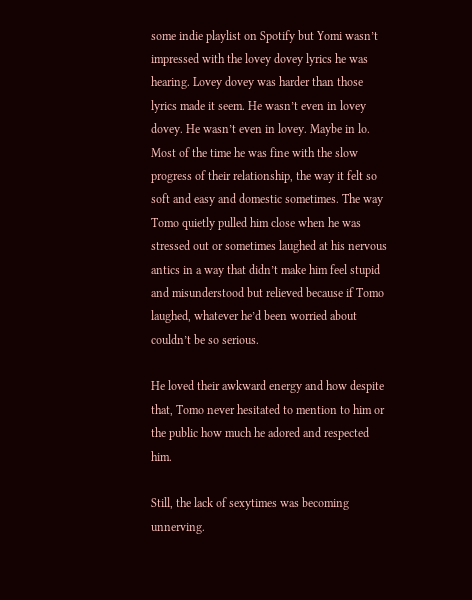some indie playlist on Spotify but Yomi wasn’t impressed with the lovey dovey lyrics he was hearing. Lovey dovey was harder than those lyrics made it seem. He wasn’t even in lovey dovey. He wasn’t even in lovey. Maybe in lo. Most of the time he was fine with the slow progress of their relationship, the way it felt so soft and easy and domestic sometimes. The way Tomo quietly pulled him close when he was stressed out or sometimes laughed at his nervous antics in a way that didn’t make him feel stupid and misunderstood but relieved because if Tomo laughed, whatever he’d been worried about couldn’t be so serious.

He loved their awkward energy and how despite that, Tomo never hesitated to mention to him or the public how much he adored and respected him.

Still, the lack of sexytimes was becoming unnerving.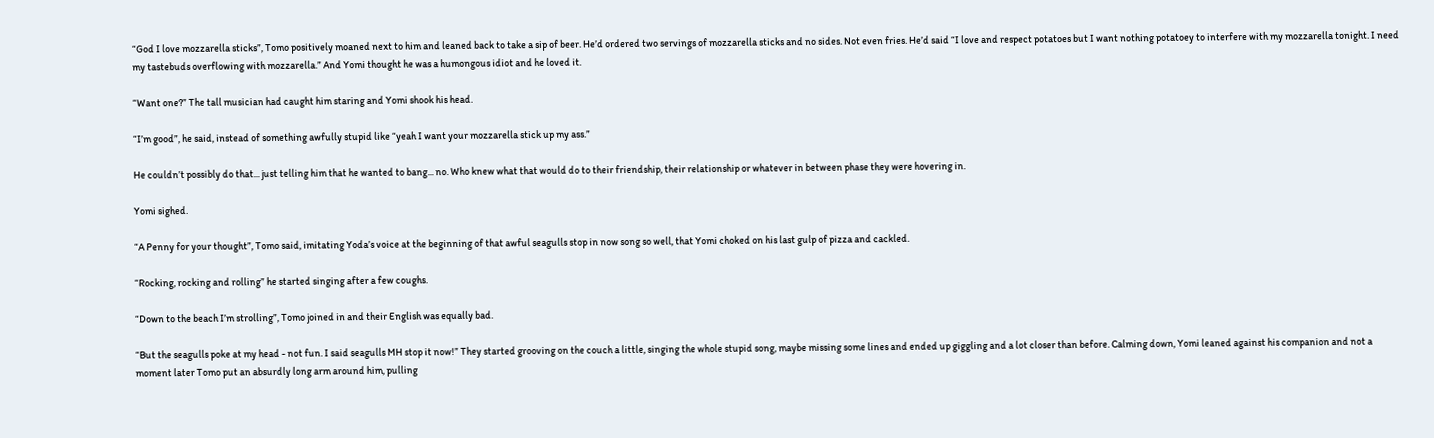“God I love mozzarella sticks”, Tomo positively moaned next to him and leaned back to take a sip of beer. He’d ordered two servings of mozzarella sticks and no sides. Not even fries. He’d said “I love and respect potatoes but I want nothing potatoey to interfere with my mozzarella tonight. I need my tastebuds overflowing with mozzarella.” And Yomi thought he was a humongous idiot and he loved it.

“Want one?” The tall musician had caught him staring and Yomi shook his head.

“I’m good”, he said, instead of something awfully stupid like “yeah I want your mozzarella stick up my ass.”

He couldn’t possibly do that... just telling him that he wanted to bang... no. Who knew what that would do to their friendship, their relationship or whatever in between phase they were hovering in.

Yomi sighed.

“A Penny for your thought”, Tomo said, imitating Yoda’s voice at the beginning of that awful seagulls stop in now song so well, that Yomi choked on his last gulp of pizza and cackled.

“Rocking, rocking and rolling” he started singing after a few coughs.

“Down to the beach I’m strolling”, Tomo joined in and their English was equally bad.

“But the seagulls poke at my head - not fun. I said seagulls MH stop it now!” They started grooving on the couch a little, singing the whole stupid song, maybe missing some lines and ended up giggling and a lot closer than before. Calming down, Yomi leaned against his companion and not a moment later Tomo put an absurdly long arm around him, pulling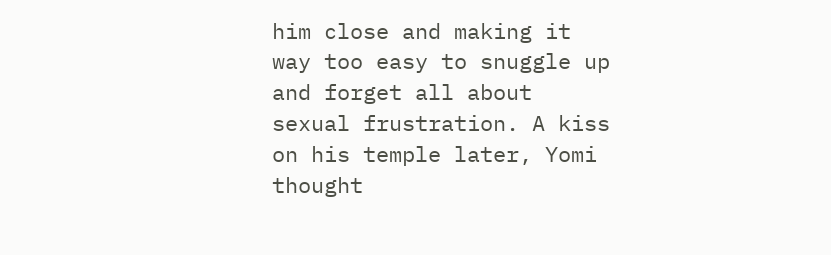him close and making it way too easy to snuggle up and forget all about sexual frustration. A kiss on his temple later, Yomi thought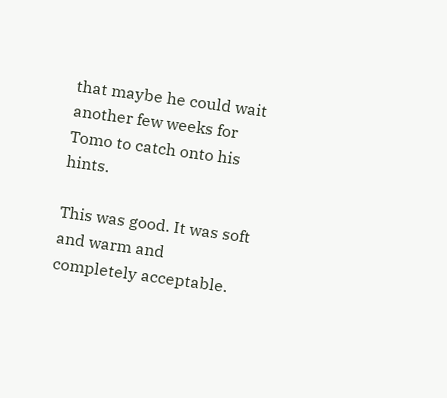that maybe he could wait another few weeks for Tomo to catch onto his hints.

This was good. It was soft and warm and completely acceptable.